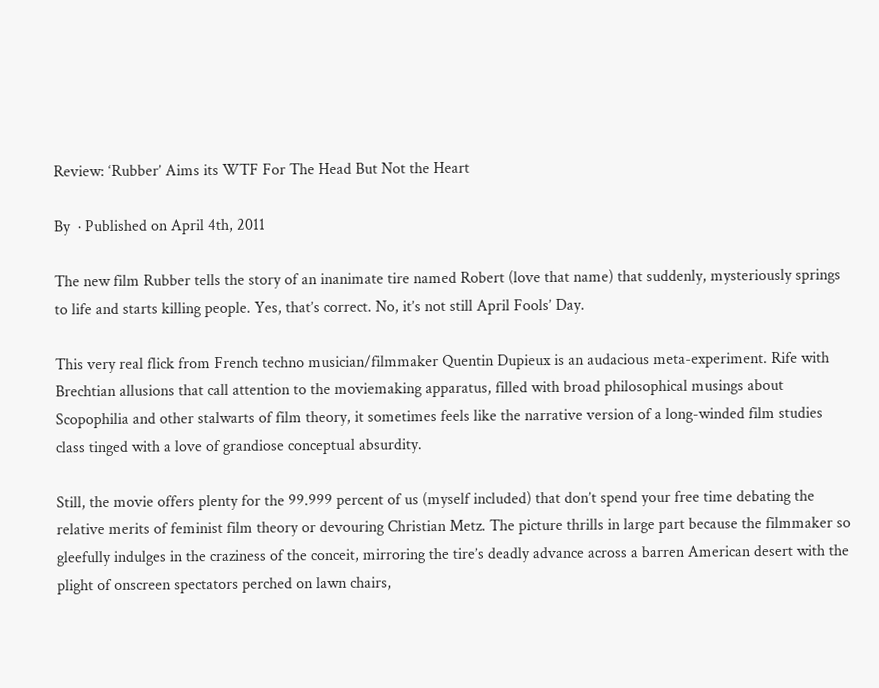Review: ‘Rubber’ Aims its WTF For The Head But Not the Heart

By  · Published on April 4th, 2011

The new film Rubber tells the story of an inanimate tire named Robert (love that name) that suddenly, mysteriously springs to life and starts killing people. Yes, that’s correct. No, it’s not still April Fools’ Day.

This very real flick from French techno musician/filmmaker Quentin Dupieux is an audacious meta-experiment. Rife with Brechtian allusions that call attention to the moviemaking apparatus, filled with broad philosophical musings about Scopophilia and other stalwarts of film theory, it sometimes feels like the narrative version of a long-winded film studies class tinged with a love of grandiose conceptual absurdity.

Still, the movie offers plenty for the 99.999 percent of us (myself included) that don’t spend your free time debating the relative merits of feminist film theory or devouring Christian Metz. The picture thrills in large part because the filmmaker so gleefully indulges in the craziness of the conceit, mirroring the tire’s deadly advance across a barren American desert with the plight of onscreen spectators perched on lawn chairs,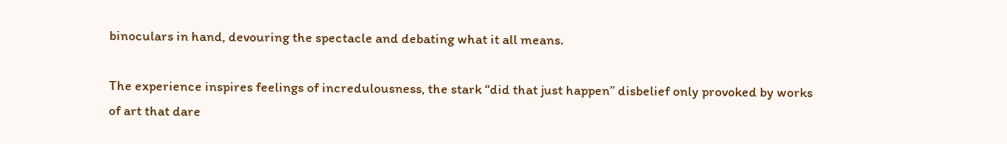binoculars in hand, devouring the spectacle and debating what it all means.

The experience inspires feelings of incredulousness, the stark “did that just happen” disbelief only provoked by works of art that dare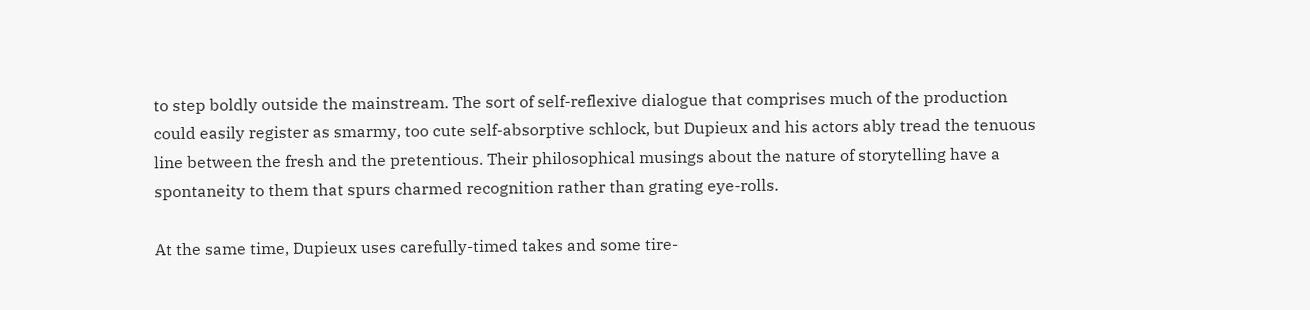to step boldly outside the mainstream. The sort of self-reflexive dialogue that comprises much of the production could easily register as smarmy, too cute self-absorptive schlock, but Dupieux and his actors ably tread the tenuous line between the fresh and the pretentious. Their philosophical musings about the nature of storytelling have a spontaneity to them that spurs charmed recognition rather than grating eye-rolls.

At the same time, Dupieux uses carefully-timed takes and some tire-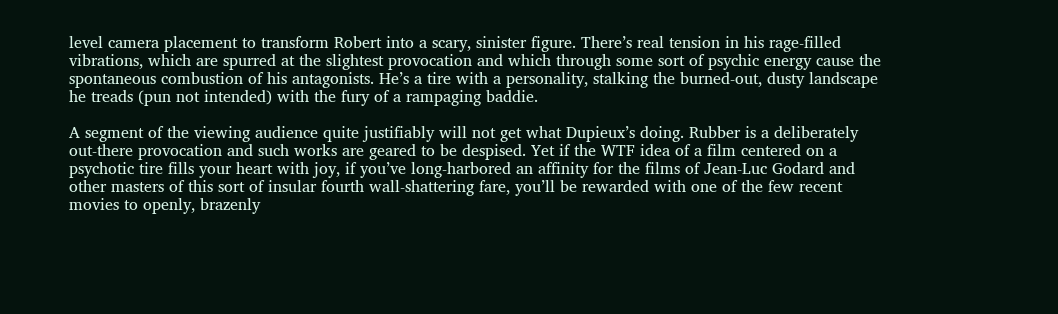level camera placement to transform Robert into a scary, sinister figure. There’s real tension in his rage-filled vibrations, which are spurred at the slightest provocation and which through some sort of psychic energy cause the spontaneous combustion of his antagonists. He’s a tire with a personality, stalking the burned-out, dusty landscape he treads (pun not intended) with the fury of a rampaging baddie.

A segment of the viewing audience quite justifiably will not get what Dupieux’s doing. Rubber is a deliberately out-there provocation and such works are geared to be despised. Yet if the WTF idea of a film centered on a psychotic tire fills your heart with joy, if you’ve long-harbored an affinity for the films of Jean-Luc Godard and other masters of this sort of insular fourth wall-shattering fare, you’ll be rewarded with one of the few recent movies to openly, brazenly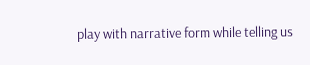play with narrative form while telling us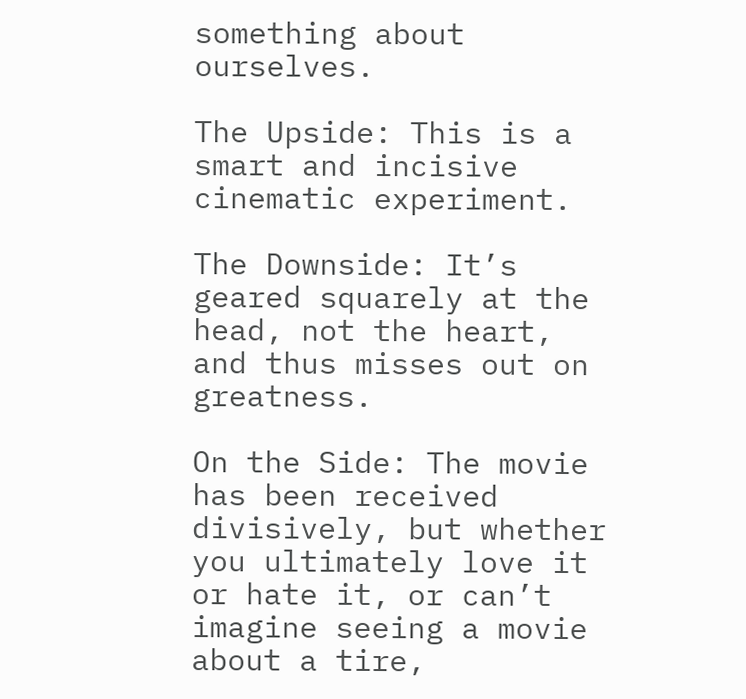something about ourselves.

The Upside: This is a smart and incisive cinematic experiment.

The Downside: It’s geared squarely at the head, not the heart, and thus misses out on greatness.

On the Side: The movie has been received divisively, but whether you ultimately love it or hate it, or can’t imagine seeing a movie about a tire,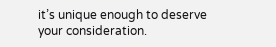it’s unique enough to deserve your consideration.